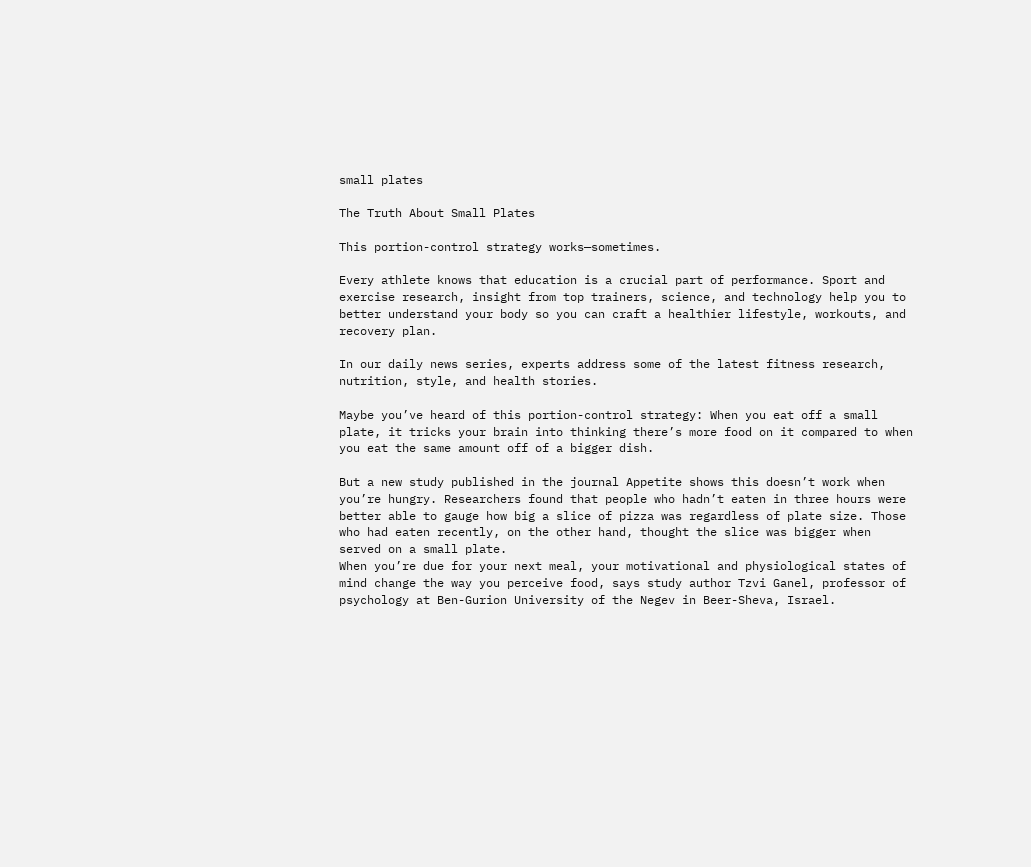small plates

The Truth About Small Plates

This portion-control strategy works—sometimes.

Every athlete knows that education is a crucial part of performance. Sport and exercise research, insight from top trainers, science, and technology help you to better understand your body so you can craft a healthier lifestyle, workouts, and recovery plan.

In our daily news series, experts address some of the latest fitness research, nutrition, style, and health stories.

Maybe you’ve heard of this portion-control strategy: When you eat off a small plate, it tricks your brain into thinking there’s more food on it compared to when you eat the same amount off of a bigger dish.

But a new study published in the journal Appetite shows this doesn’t work when you’re hungry. Researchers found that people who hadn’t eaten in three hours were better able to gauge how big a slice of pizza was regardless of plate size. Those who had eaten recently, on the other hand, thought the slice was bigger when served on a small plate.
When you’re due for your next meal, your motivational and physiological states of mind change the way you perceive food, says study author Tzvi Ganel, professor of psychology at Ben-Gurion University of the Negev in Beer-Sheva, Israel.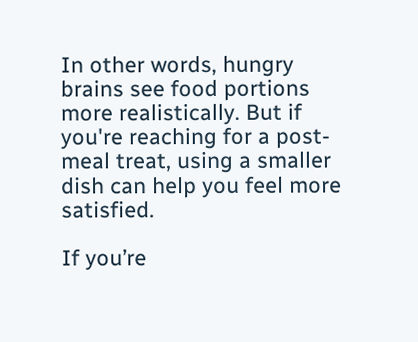In other words, hungry brains see food portions more realistically. But if you're reaching for a post-meal treat, using a smaller dish can help you feel more satisfied.

If you’re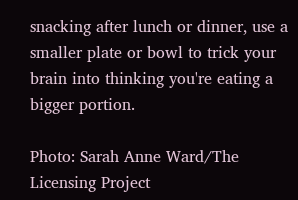snacking after lunch or dinner, use a smaller plate or bowl to trick your brain into thinking you're eating a bigger portion.

Photo: Sarah Anne Ward/The Licensing Project